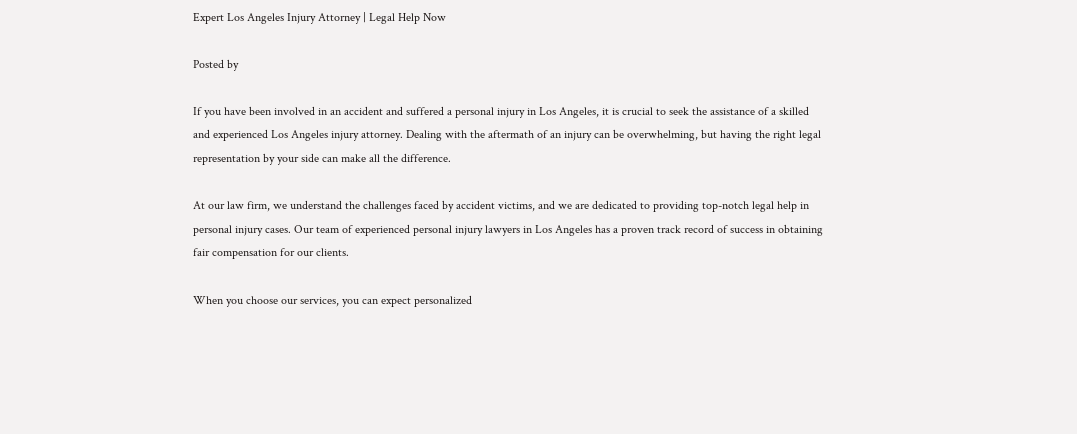Expert Los Angeles Injury Attorney | Legal Help Now

Posted by

If you have been involved in an accident and suffered a personal injury in Los Angeles, it is crucial to seek the assistance of a skilled and experienced Los Angeles injury attorney. Dealing with the aftermath of an injury can be overwhelming, but having the right legal representation by your side can make all the difference.

At our law firm, we understand the challenges faced by accident victims, and we are dedicated to providing top-notch legal help in personal injury cases. Our team of experienced personal injury lawyers in Los Angeles has a proven track record of success in obtaining fair compensation for our clients.

When you choose our services, you can expect personalized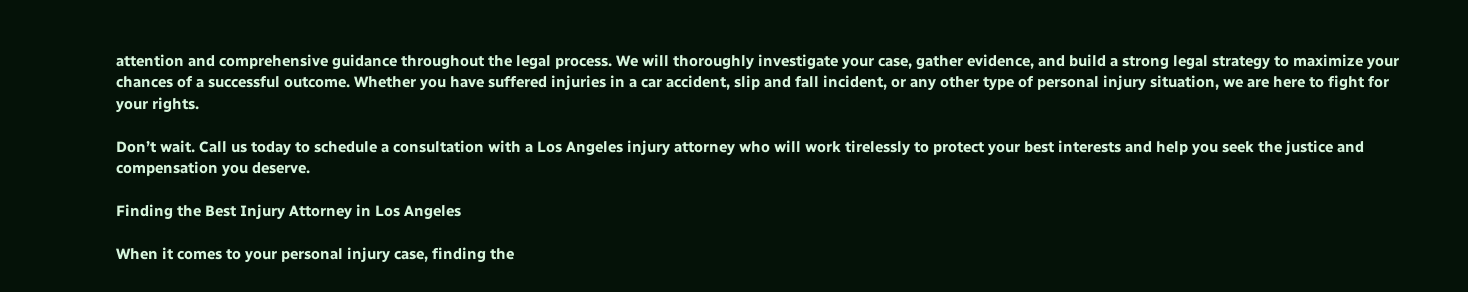attention and comprehensive guidance throughout the legal process. We will thoroughly investigate your case, gather evidence, and build a strong legal strategy to maximize your chances of a successful outcome. Whether you have suffered injuries in a car accident, slip and fall incident, or any other type of personal injury situation, we are here to fight for your rights.

Don’t wait. Call us today to schedule a consultation with a Los Angeles injury attorney who will work tirelessly to protect your best interests and help you seek the justice and compensation you deserve.

Finding the Best Injury Attorney in Los Angeles

When it comes to your personal injury case, finding the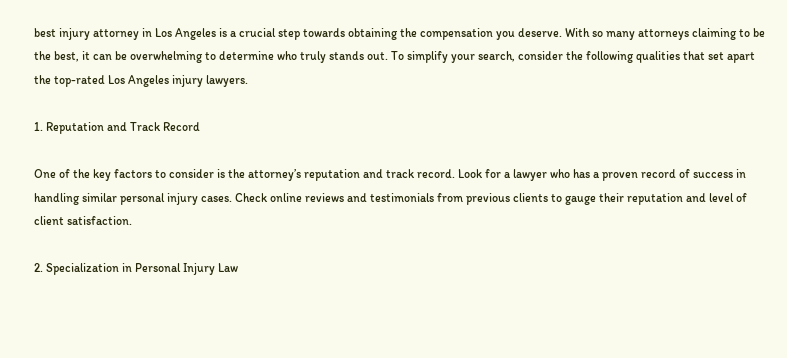best injury attorney in Los Angeles is a crucial step towards obtaining the compensation you deserve. With so many attorneys claiming to be the best, it can be overwhelming to determine who truly stands out. To simplify your search, consider the following qualities that set apart the top-rated Los Angeles injury lawyers.

1. Reputation and Track Record

One of the key factors to consider is the attorney’s reputation and track record. Look for a lawyer who has a proven record of success in handling similar personal injury cases. Check online reviews and testimonials from previous clients to gauge their reputation and level of client satisfaction.

2. Specialization in Personal Injury Law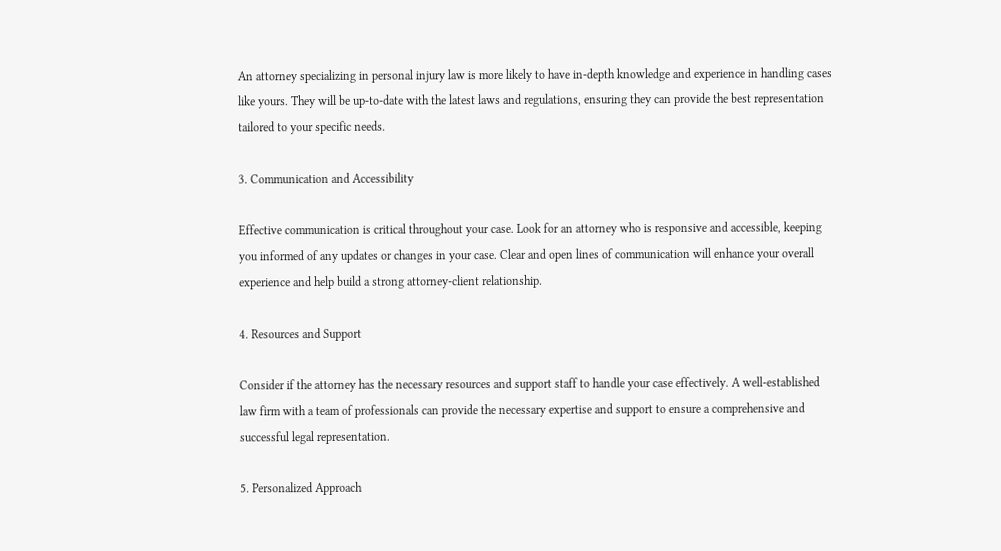An attorney specializing in personal injury law is more likely to have in-depth knowledge and experience in handling cases like yours. They will be up-to-date with the latest laws and regulations, ensuring they can provide the best representation tailored to your specific needs.

3. Communication and Accessibility

Effective communication is critical throughout your case. Look for an attorney who is responsive and accessible, keeping you informed of any updates or changes in your case. Clear and open lines of communication will enhance your overall experience and help build a strong attorney-client relationship.

4. Resources and Support

Consider if the attorney has the necessary resources and support staff to handle your case effectively. A well-established law firm with a team of professionals can provide the necessary expertise and support to ensure a comprehensive and successful legal representation.

5. Personalized Approach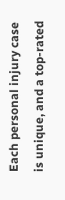Each personal injury case is unique, and a top-rated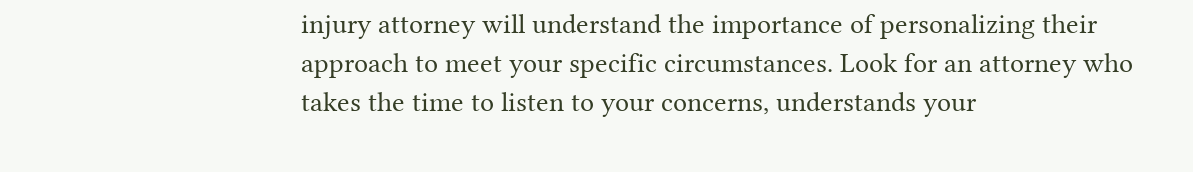injury attorney will understand the importance of personalizing their approach to meet your specific circumstances. Look for an attorney who takes the time to listen to your concerns, understands your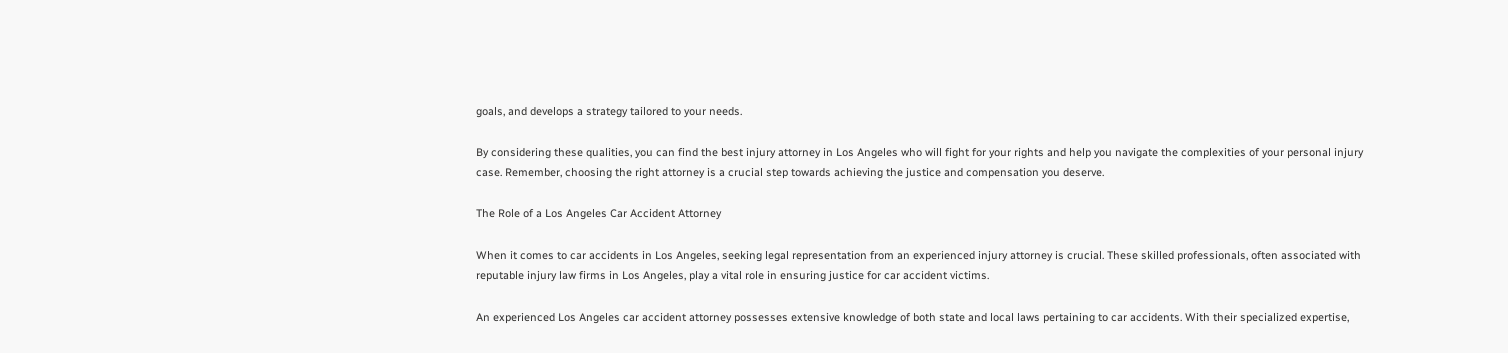goals, and develops a strategy tailored to your needs.

By considering these qualities, you can find the best injury attorney in Los Angeles who will fight for your rights and help you navigate the complexities of your personal injury case. Remember, choosing the right attorney is a crucial step towards achieving the justice and compensation you deserve.

The Role of a Los Angeles Car Accident Attorney

When it comes to car accidents in Los Angeles, seeking legal representation from an experienced injury attorney is crucial. These skilled professionals, often associated with reputable injury law firms in Los Angeles, play a vital role in ensuring justice for car accident victims.

An experienced Los Angeles car accident attorney possesses extensive knowledge of both state and local laws pertaining to car accidents. With their specialized expertise,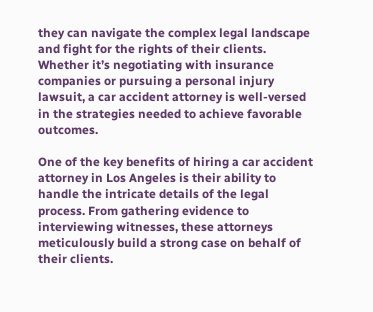they can navigate the complex legal landscape and fight for the rights of their clients. Whether it’s negotiating with insurance companies or pursuing a personal injury lawsuit, a car accident attorney is well-versed in the strategies needed to achieve favorable outcomes.

One of the key benefits of hiring a car accident attorney in Los Angeles is their ability to handle the intricate details of the legal process. From gathering evidence to interviewing witnesses, these attorneys meticulously build a strong case on behalf of their clients.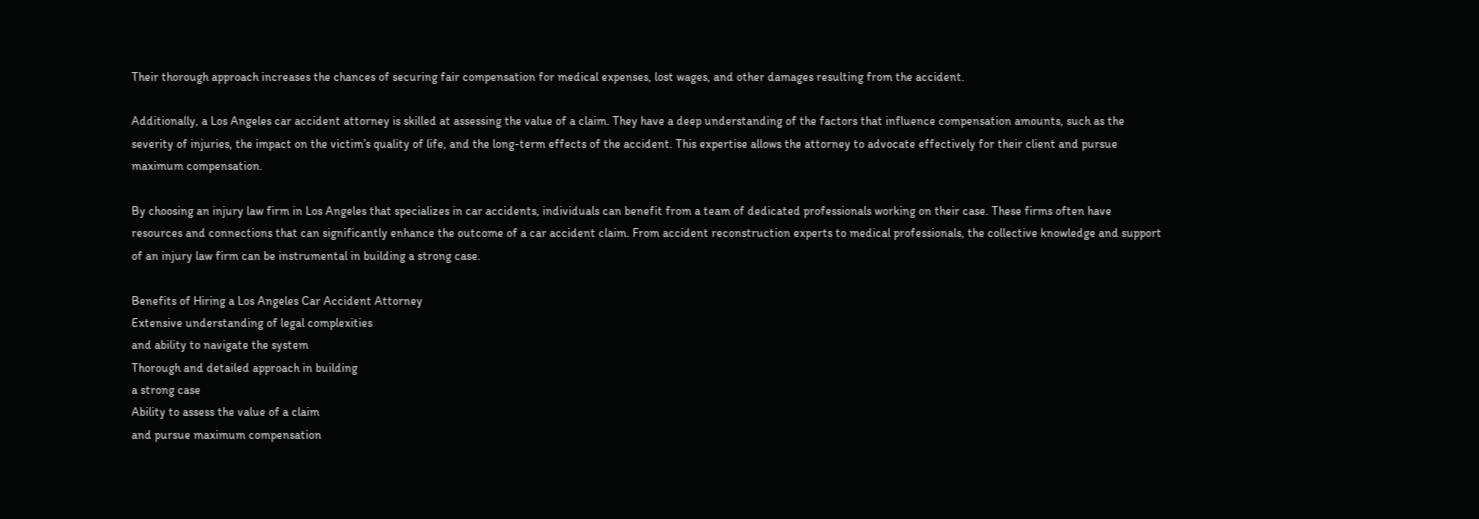Their thorough approach increases the chances of securing fair compensation for medical expenses, lost wages, and other damages resulting from the accident.

Additionally, a Los Angeles car accident attorney is skilled at assessing the value of a claim. They have a deep understanding of the factors that influence compensation amounts, such as the severity of injuries, the impact on the victim’s quality of life, and the long-term effects of the accident. This expertise allows the attorney to advocate effectively for their client and pursue maximum compensation.

By choosing an injury law firm in Los Angeles that specializes in car accidents, individuals can benefit from a team of dedicated professionals working on their case. These firms often have resources and connections that can significantly enhance the outcome of a car accident claim. From accident reconstruction experts to medical professionals, the collective knowledge and support of an injury law firm can be instrumental in building a strong case.

Benefits of Hiring a Los Angeles Car Accident Attorney
Extensive understanding of legal complexities
and ability to navigate the system
Thorough and detailed approach in building
a strong case
Ability to assess the value of a claim
and pursue maximum compensation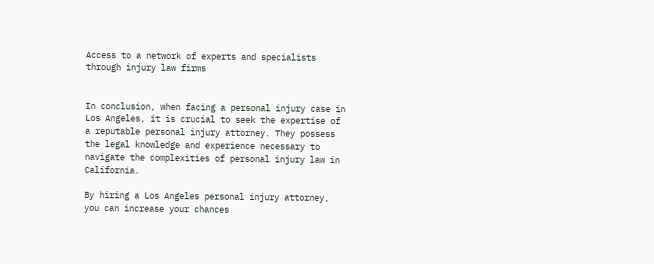Access to a network of experts and specialists
through injury law firms


In conclusion, when facing a personal injury case in Los Angeles, it is crucial to seek the expertise of a reputable personal injury attorney. They possess the legal knowledge and experience necessary to navigate the complexities of personal injury law in California.

By hiring a Los Angeles personal injury attorney, you can increase your chances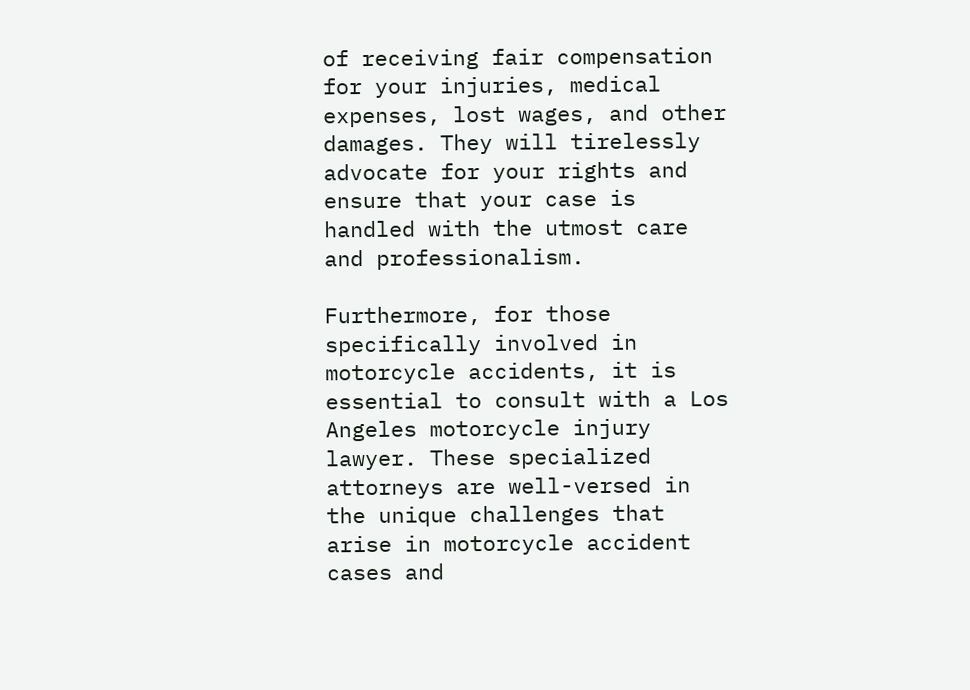of receiving fair compensation for your injuries, medical expenses, lost wages, and other damages. They will tirelessly advocate for your rights and ensure that your case is handled with the utmost care and professionalism.

Furthermore, for those specifically involved in motorcycle accidents, it is essential to consult with a Los Angeles motorcycle injury lawyer. These specialized attorneys are well-versed in the unique challenges that arise in motorcycle accident cases and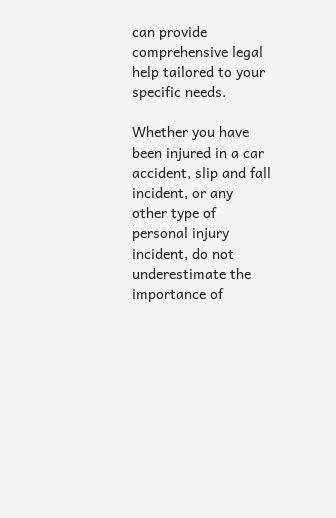can provide comprehensive legal help tailored to your specific needs.

Whether you have been injured in a car accident, slip and fall incident, or any other type of personal injury incident, do not underestimate the importance of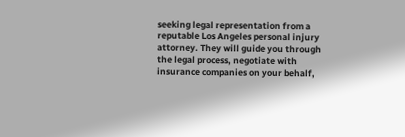seeking legal representation from a reputable Los Angeles personal injury attorney. They will guide you through the legal process, negotiate with insurance companies on your behalf,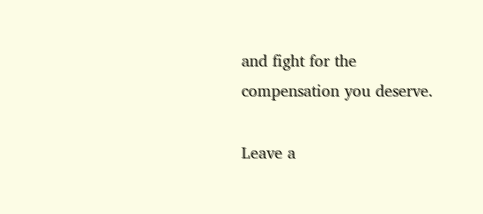and fight for the compensation you deserve.

Leave a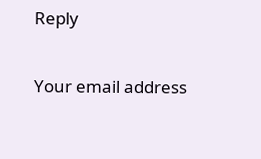Reply

Your email address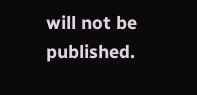will not be published.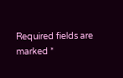Required fields are marked *